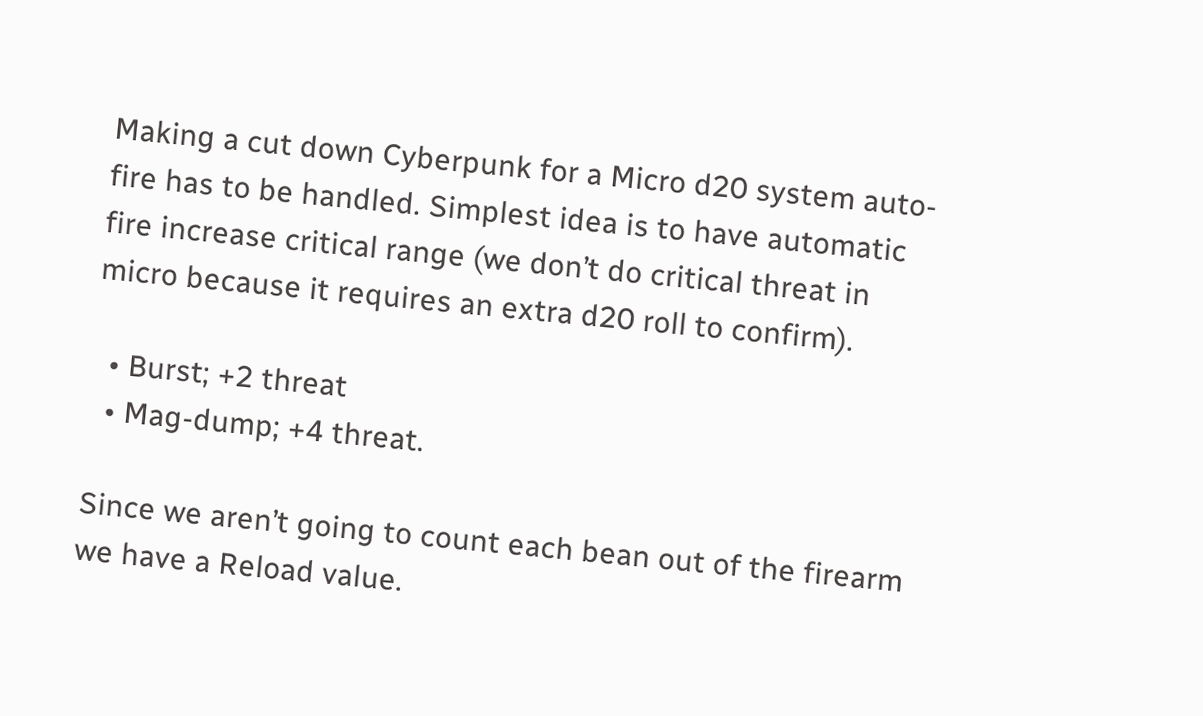Making a cut down Cyberpunk for a Micro d20 system auto-fire has to be handled. Simplest idea is to have automatic fire increase critical range (we don’t do critical threat in micro because it requires an extra d20 roll to confirm).

  • Burst; +2 threat
  • Mag-dump; +4 threat.

Since we aren’t going to count each bean out of the firearm we have a Reload value.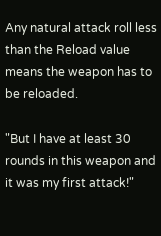Any natural attack roll less than the Reload value means the weapon has to be reloaded.

"But I have at least 30 rounds in this weapon and it was my first attack!"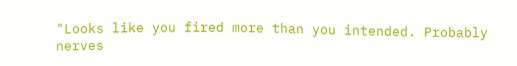"Looks like you fired more than you intended. Probably nerves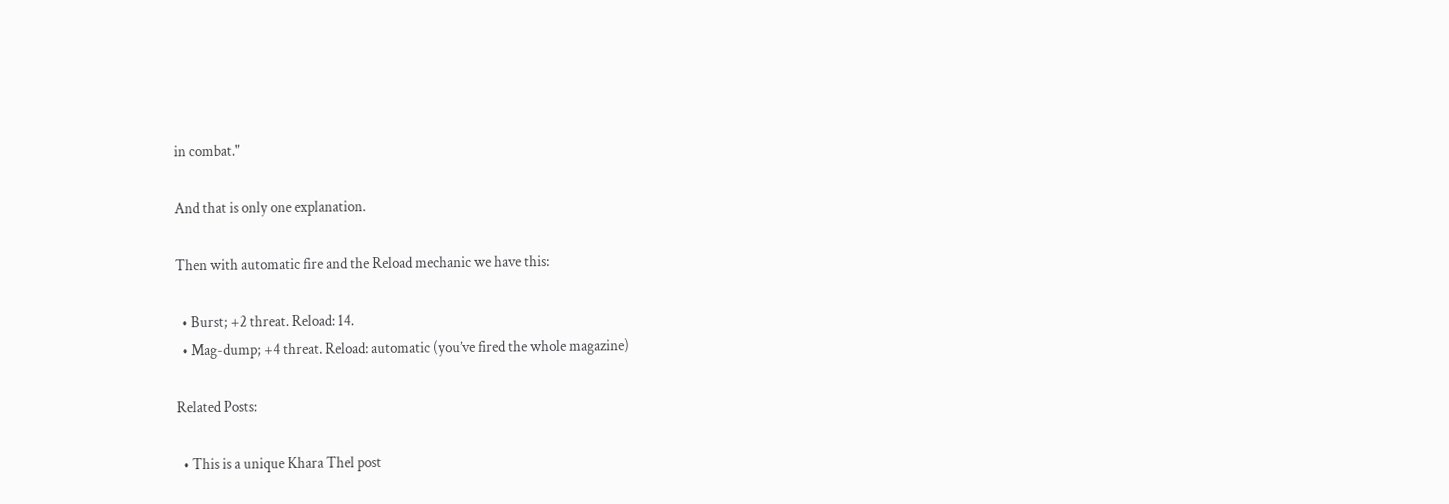in combat."

And that is only one explanation.

Then with automatic fire and the Reload mechanic we have this:

  • Burst; +2 threat. Reload: 14.
  • Mag-dump; +4 threat. Reload: automatic (you’ve fired the whole magazine)

Related Posts:

  • This is a unique Khara Thel post